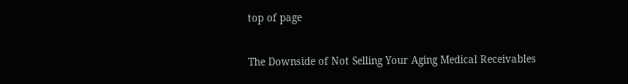top of page

The Downside of Not Selling Your Aging Medical Receivables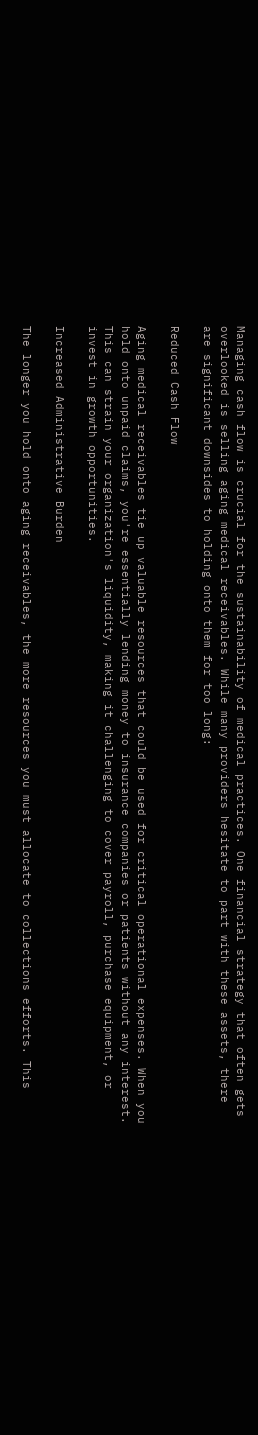Managing cash flow is crucial for the sustainability of medical practices. One financial strategy that often gets overlooked is selling aging medical receivables. While many providers hesitate to part with these assets, there are significant downsides to holding onto them for too long:

Reduced Cash Flow

Aging medical receivables tie up valuable resources that could be used for critical operational expenses. When you hold onto unpaid claims, you're essentially lending money to insurance companies or patients without any interest. This can strain your organization's liquidity, making it challenging to cover payroll, purchase equipment, or invest in growth opportunities.

Increased Administrative Burden

The longer you hold onto aging receivables, the more resources you must allocate to collections efforts. This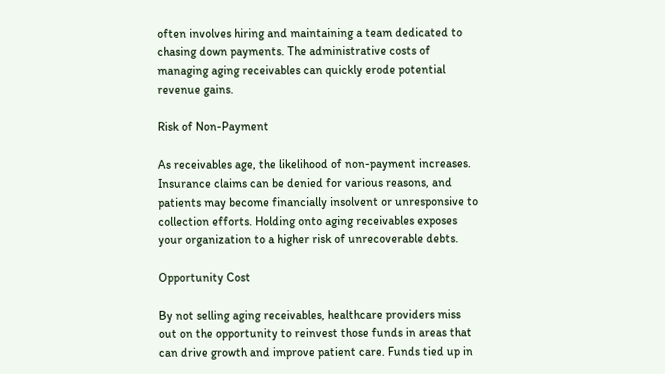often involves hiring and maintaining a team dedicated to chasing down payments. The administrative costs of managing aging receivables can quickly erode potential revenue gains.

Risk of Non-Payment

As receivables age, the likelihood of non-payment increases. Insurance claims can be denied for various reasons, and patients may become financially insolvent or unresponsive to collection efforts. Holding onto aging receivables exposes your organization to a higher risk of unrecoverable debts.

Opportunity Cost

By not selling aging receivables, healthcare providers miss out on the opportunity to reinvest those funds in areas that can drive growth and improve patient care. Funds tied up in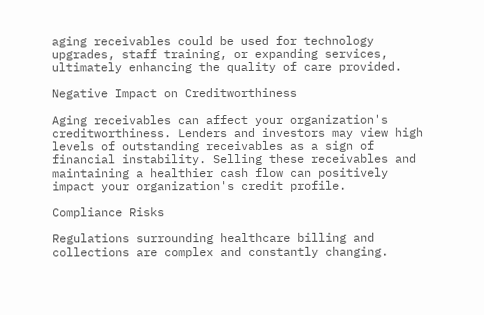aging receivables could be used for technology upgrades, staff training, or expanding services, ultimately enhancing the quality of care provided.

Negative Impact on Creditworthiness

Aging receivables can affect your organization's creditworthiness. Lenders and investors may view high levels of outstanding receivables as a sign of financial instability. Selling these receivables and maintaining a healthier cash flow can positively impact your organization's credit profile.

Compliance Risks

Regulations surrounding healthcare billing and collections are complex and constantly changing.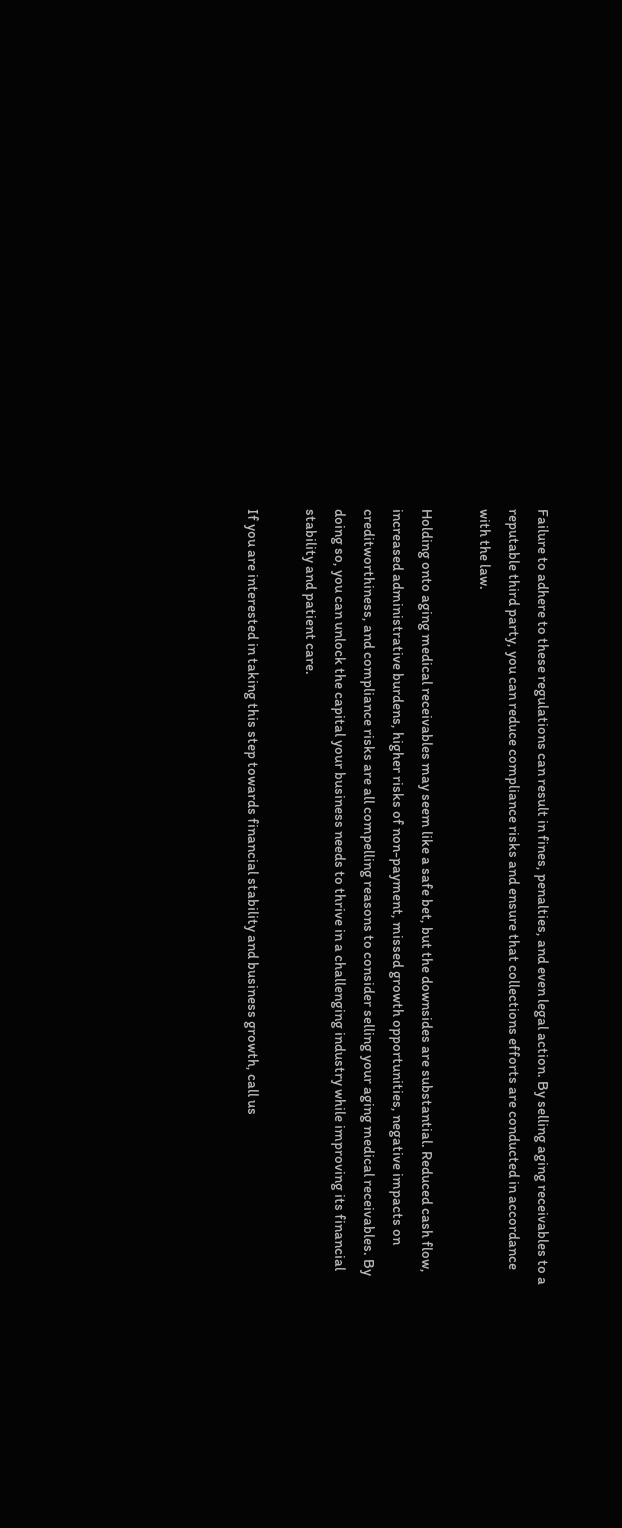Failure to adhere to these regulations can result in fines, penalties, and even legal action. By selling aging receivables to a reputable third party, you can reduce compliance risks and ensure that collections efforts are conducted in accordance with the law.

Holding onto aging medical receivables may seem like a safe bet, but the downsides are substantial. Reduced cash flow, increased administrative burdens, higher risks of non-payment, missed growth opportunities, negative impacts on creditworthiness, and compliance risks are all compelling reasons to consider selling your aging medical receivables. By doing so, you can unlock the capital your business needs to thrive in a challenging industry while improving its financial stability and patient care.

If you are interested in taking this step towards financial stability and business growth, call us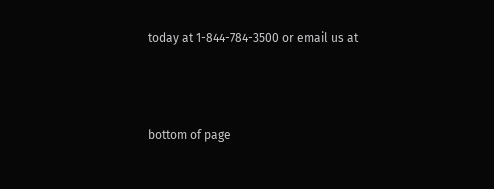today at 1-844-784-3500 or email us at



bottom of page